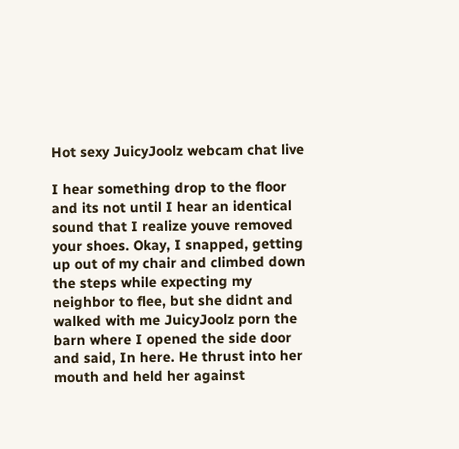Hot sexy JuicyJoolz webcam chat live

I hear something drop to the floor and its not until I hear an identical sound that I realize youve removed your shoes. Okay, I snapped, getting up out of my chair and climbed down the steps while expecting my neighbor to flee, but she didnt and walked with me JuicyJoolz porn the barn where I opened the side door and said, In here. He thrust into her mouth and held her against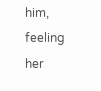him, feeling her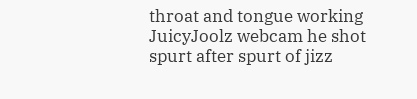throat and tongue working JuicyJoolz webcam he shot spurt after spurt of jizz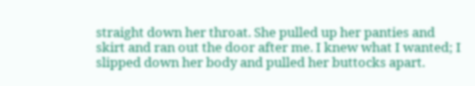straight down her throat. She pulled up her panties and skirt and ran out the door after me. I knew what I wanted; I slipped down her body and pulled her buttocks apart.